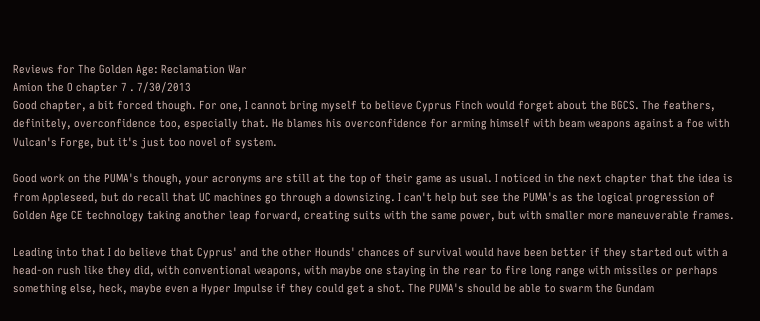Reviews for The Golden Age: Reclamation War
Amion the O chapter 7 . 7/30/2013
Good chapter, a bit forced though. For one, I cannot bring myself to believe Cyprus Finch would forget about the BGCS. The feathers, definitely, overconfidence too, especially that. He blames his overconfidence for arming himself with beam weapons against a foe with Vulcan's Forge, but it's just too novel of system.

Good work on the PUMA's though, your acronyms are still at the top of their game as usual. I noticed in the next chapter that the idea is from Appleseed, but do recall that UC machines go through a downsizing. I can't help but see the PUMA's as the logical progression of Golden Age CE technology taking another leap forward, creating suits with the same power, but with smaller more maneuverable frames.

Leading into that I do believe that Cyprus' and the other Hounds' chances of survival would have been better if they started out with a head-on rush like they did, with conventional weapons, with maybe one staying in the rear to fire long range with missiles or perhaps something else, heck, maybe even a Hyper Impulse if they could get a shot. The PUMA's should be able to swarm the Gundam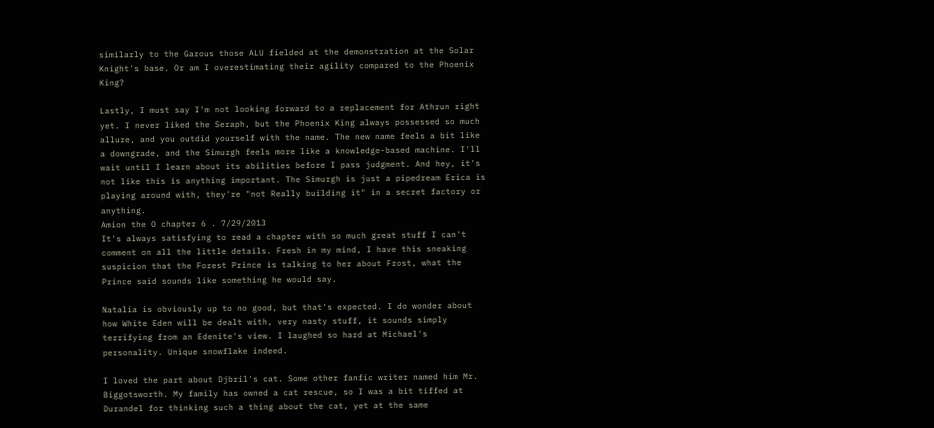similarly to the Garous those ALU fielded at the demonstration at the Solar Knight's base. Or am I overestimating their agility compared to the Phoenix King?

Lastly, I must say I'm not looking forward to a replacement for Athrun right yet. I never liked the Seraph, but the Phoenix King always possessed so much allure, and you outdid yourself with the name. The new name feels a bit like a downgrade, and the Simurgh feels more like a knowledge-based machine. I'll wait until I learn about its abilities before I pass judgment. And hey, it's not like this is anything important. The Simurgh is just a pipedream Erica is playing around with, they're "not Really building it" in a secret factory or anything.
Amion the O chapter 6 . 7/29/2013
It's always satisfying to read a chapter with so much great stuff I can't comment on all the little details. Fresh in my mind, I have this sneaking suspicion that the Forest Prince is talking to her about Frost, what the Prince said sounds like something he would say.

Natalia is obviously up to no good, but that's expected. I do wonder about how White Eden will be dealt with, very nasty stuff, it sounds simply terrifying from an Edenite's view. I laughed so hard at Michael's personality. Unique snowflake indeed.

I loved the part about Djbril's cat. Some other fanfic writer named him Mr. Biggotsworth. My family has owned a cat rescue, so I was a bit tiffed at Durandel for thinking such a thing about the cat, yet at the same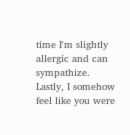time I'm slightly allergic and can sympathize. Lastly, I somehow feel like you were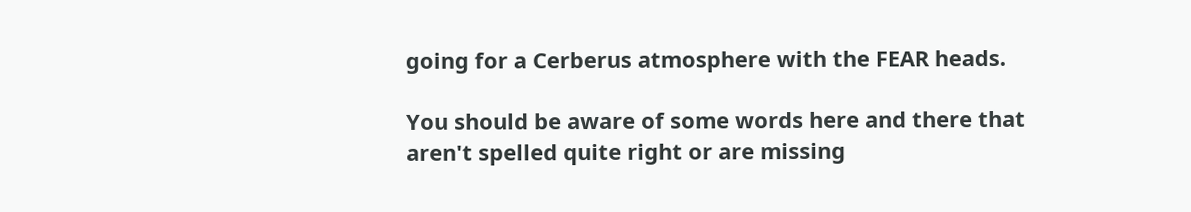going for a Cerberus atmosphere with the FEAR heads.

You should be aware of some words here and there that aren't spelled quite right or are missing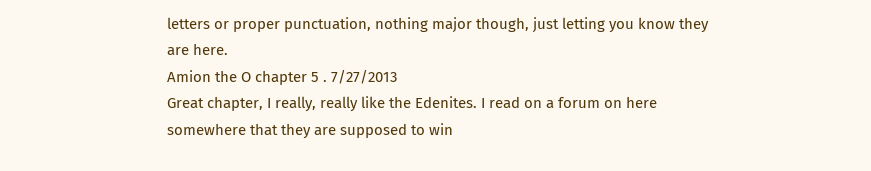letters or proper punctuation, nothing major though, just letting you know they are here.
Amion the O chapter 5 . 7/27/2013
Great chapter, I really, really like the Edenites. I read on a forum on here somewhere that they are supposed to win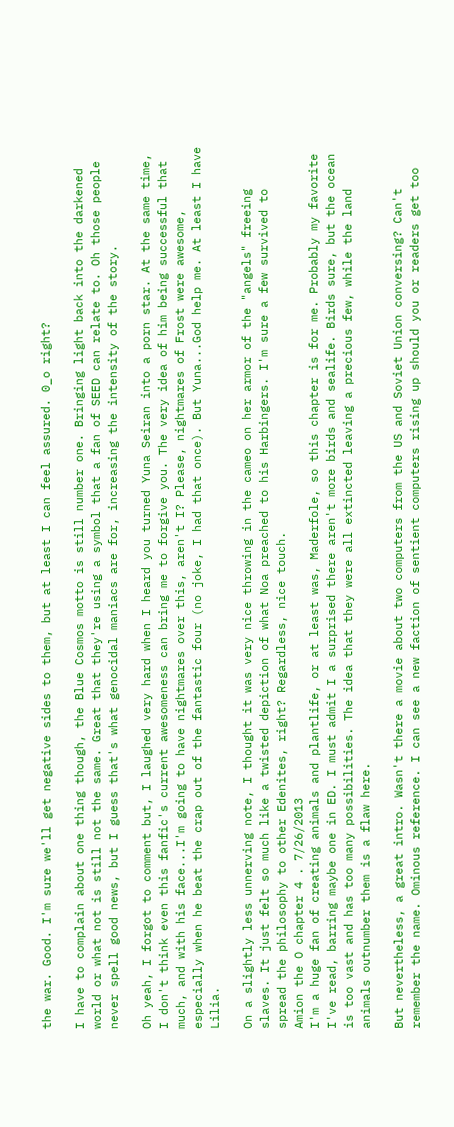the war. Good. I'm sure we'll get negative sides to them, but at least I can feel assured. 0_o right?

I have to complain about one thing though, the Blue Cosmos motto is still number one. Bringing light back into the darkened world or what not is still not the same. Great that they're using a symbol that a fan of SEED can relate to. Oh those people never spell good news, but I guess that's what genocidal maniacs are for, increasing the intensity of the story.

Oh yeah, I forgot to comment but, I laughed very hard when I heard you turned Yuna Seiran into a porn star. At the same time, I don't think even this fanfic's current awesomeness can bring me to forgive you. The very idea of him being successful that much, and with his face...I'm going to have nightmares over this, aren't I? Please, nightmares of Frost were awesome, especially when he beat the crap out of the fantastic four (no joke, I had that once). But Yuna...God help me. At least I have Lilia.

On a slightly less unnerving note, I thought it was very nice throwing in the cameo on her armor of the "angels" freeing slaves. It just felt so much like a twisted depiction of what Noa preached to his Harbingers. I'm sure a few survived to spread the philosophy to other Edenites, right? Regardless, nice touch.
Amion the O chapter 4 . 7/26/2013
I'm a huge fan of creating animals and plantlife, or at least was, Maderfole, so this chapter is for me. Probably my favorite I've read, barring maybe one in ED. I must admit I a surprised there aren't more birds and sealife. Birds sure, but the ocean is too vast and has too many possibilities. The idea that they were all extincted leaving a precious few, while the land animals outnumber them is a flaw here.

But nevertheless, a great intro. Wasn't there a movie about two computers from the US and Soviet Union conversing? Can't remember the name. Ominous reference. I can see a new faction of sentient computers rising up should you or readers get too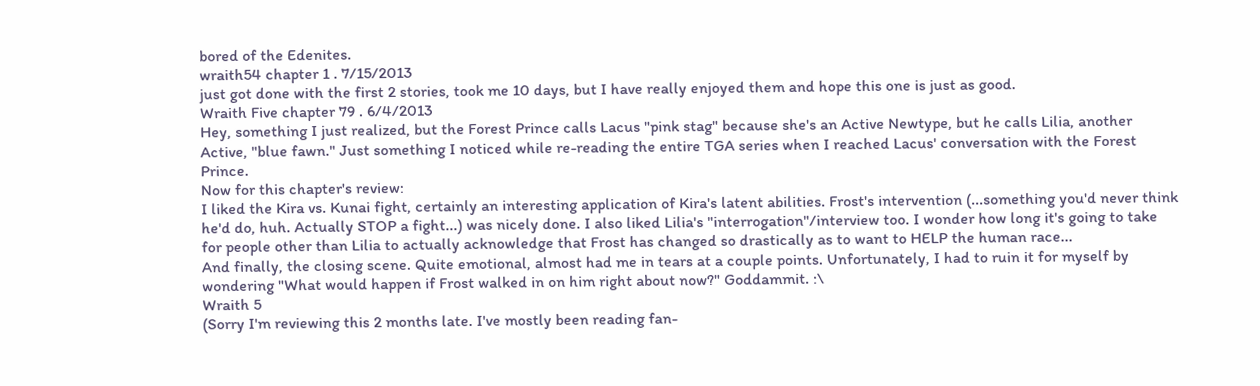bored of the Edenites.
wraith54 chapter 1 . 7/15/2013
just got done with the first 2 stories, took me 10 days, but I have really enjoyed them and hope this one is just as good.
Wraith Five chapter 79 . 6/4/2013
Hey, something I just realized, but the Forest Prince calls Lacus "pink stag" because she's an Active Newtype, but he calls Lilia, another Active, "blue fawn." Just something I noticed while re-reading the entire TGA series when I reached Lacus' conversation with the Forest Prince.
Now for this chapter's review:
I liked the Kira vs. Kunai fight, certainly an interesting application of Kira's latent abilities. Frost's intervention (...something you'd never think he'd do, huh. Actually STOP a fight...) was nicely done. I also liked Lilia's "interrogation"/interview too. I wonder how long it's going to take for people other than Lilia to actually acknowledge that Frost has changed so drastically as to want to HELP the human race...
And finally, the closing scene. Quite emotional, almost had me in tears at a couple points. Unfortunately, I had to ruin it for myself by wondering "What would happen if Frost walked in on him right about now?" Goddammit. :\
Wraith 5
(Sorry I'm reviewing this 2 months late. I've mostly been reading fan-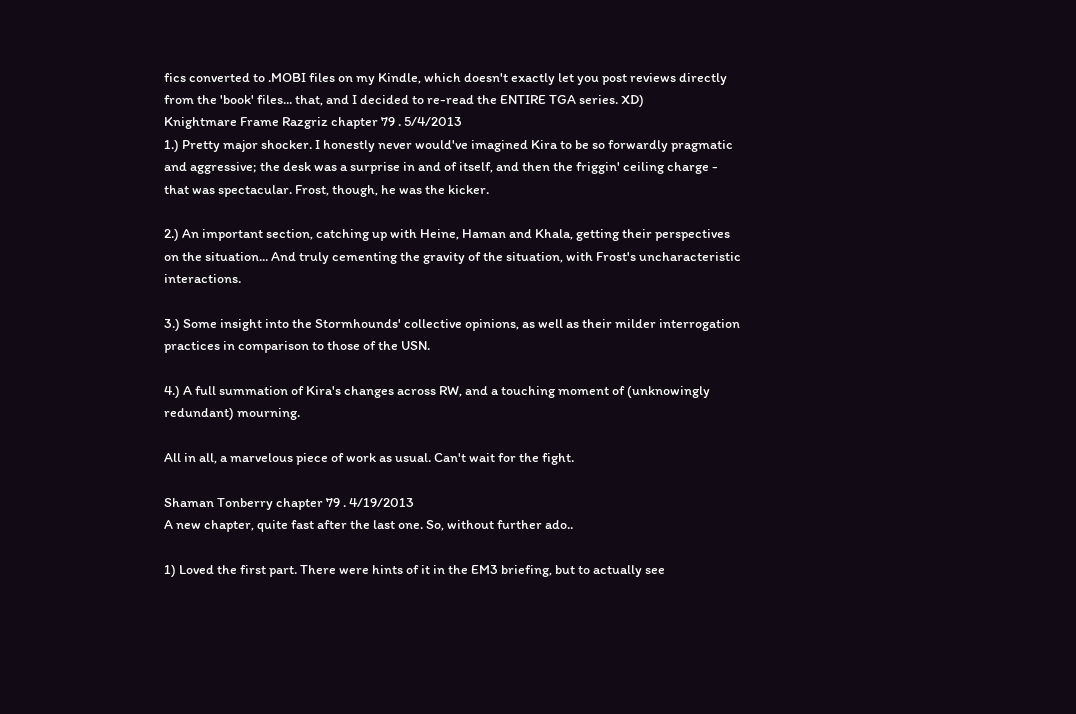fics converted to .MOBI files on my Kindle, which doesn't exactly let you post reviews directly from the 'book' files... that, and I decided to re-read the ENTIRE TGA series. XD)
Knightmare Frame Razgriz chapter 79 . 5/4/2013
1.) Pretty major shocker. I honestly never would've imagined Kira to be so forwardly pragmatic and aggressive; the desk was a surprise in and of itself, and then the friggin' ceiling charge - that was spectacular. Frost, though, he was the kicker.

2.) An important section, catching up with Heine, Haman and Khala, getting their perspectives on the situation... And truly cementing the gravity of the situation, with Frost's uncharacteristic interactions.

3.) Some insight into the Stormhounds' collective opinions, as well as their milder interrogation practices in comparison to those of the USN.

4.) A full summation of Kira's changes across RW, and a touching moment of (unknowingly redundant) mourning.

All in all, a marvelous piece of work as usual. Can't wait for the fight.

Shaman Tonberry chapter 79 . 4/19/2013
A new chapter, quite fast after the last one. So, without further ado..

1) Loved the first part. There were hints of it in the EM3 briefing, but to actually see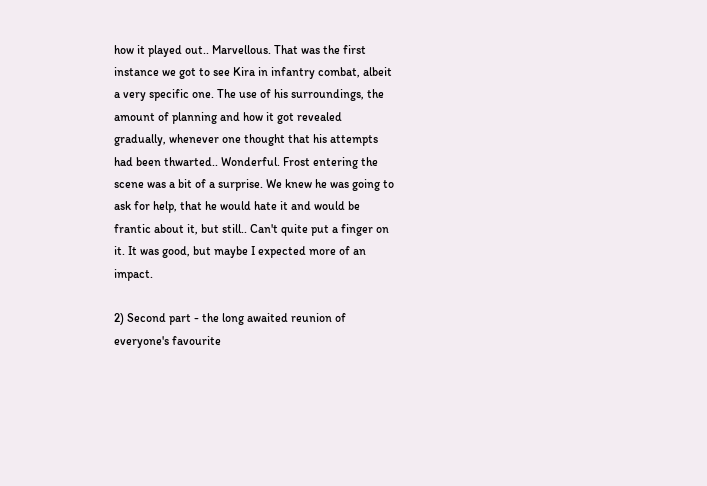how it played out.. Marvellous. That was the first instance we got to see Kira in infantry combat, albeit a very specific one. The use of his surroundings, the amount of planning and how it got revealed gradually, whenever one thought that his attempts had been thwarted.. Wonderful. Frost entering the scene was a bit of a surprise. We knew he was going to ask for help, that he would hate it and would be frantic about it, but still.. Can't quite put a finger on it. It was good, but maybe I expected more of an impact.

2) Second part - the long awaited reunion of everyone's favourite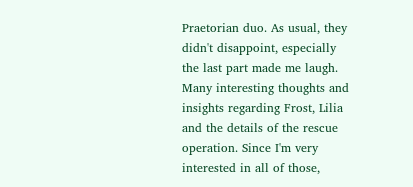Praetorian duo. As usual, they didn't disappoint, especially the last part made me laugh. Many interesting thoughts and insights regarding Frost, Lilia and the details of the rescue operation. Since I'm very interested in all of those,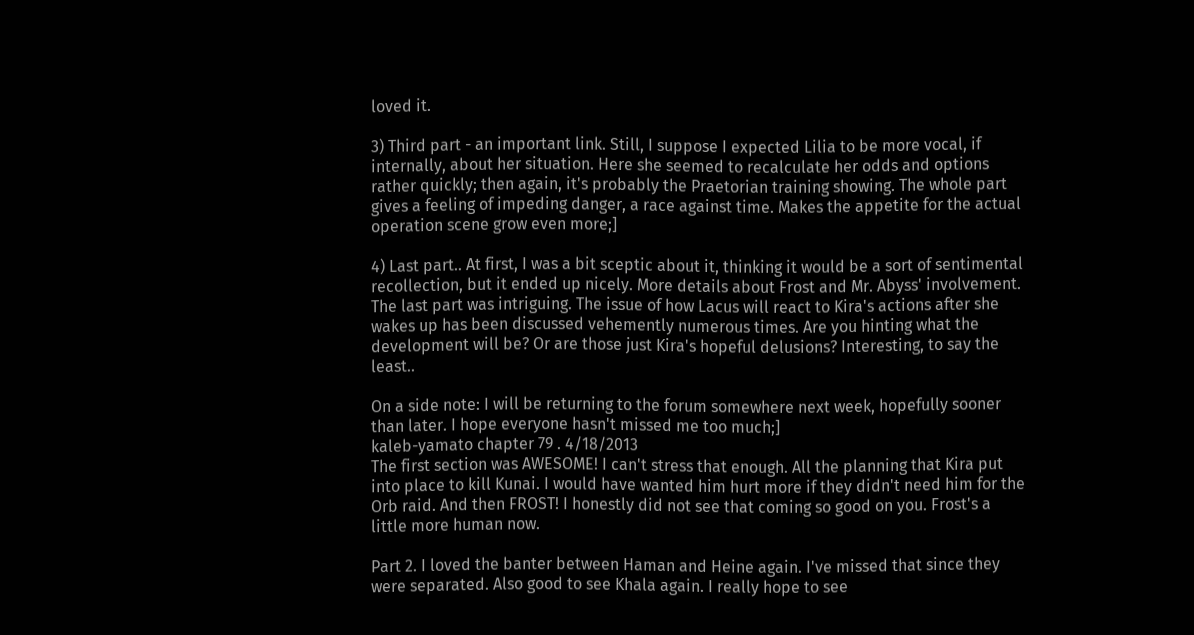loved it.

3) Third part - an important link. Still, I suppose I expected Lilia to be more vocal, if internally, about her situation. Here she seemed to recalculate her odds and options rather quickly; then again, it's probably the Praetorian training showing. The whole part gives a feeling of impeding danger, a race against time. Makes the appetite for the actual operation scene grow even more;]

4) Last part.. At first, I was a bit sceptic about it, thinking it would be a sort of sentimental recollection, but it ended up nicely. More details about Frost and Mr. Abyss' involvement. The last part was intriguing. The issue of how Lacus will react to Kira's actions after she wakes up has been discussed vehemently numerous times. Are you hinting what the development will be? Or are those just Kira's hopeful delusions? Interesting, to say the least..

On a side note: I will be returning to the forum somewhere next week, hopefully sooner than later. I hope everyone hasn't missed me too much;]
kaleb-yamato chapter 79 . 4/18/2013
The first section was AWESOME! I can't stress that enough. All the planning that Kira put into place to kill Kunai. I would have wanted him hurt more if they didn't need him for the Orb raid. And then FROST! I honestly did not see that coming so good on you. Frost's a little more human now.

Part 2. I loved the banter between Haman and Heine again. I've missed that since they were separated. Also good to see Khala again. I really hope to see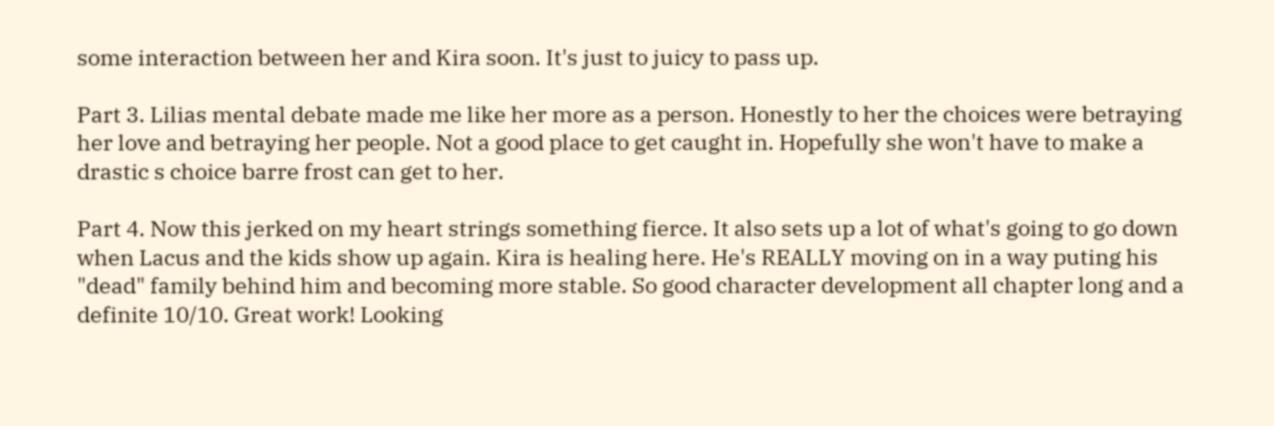some interaction between her and Kira soon. It's just to juicy to pass up.

Part 3. Lilias mental debate made me like her more as a person. Honestly to her the choices were betraying her love and betraying her people. Not a good place to get caught in. Hopefully she won't have to make a drastic s choice barre frost can get to her.

Part 4. Now this jerked on my heart strings something fierce. It also sets up a lot of what's going to go down when Lacus and the kids show up again. Kira is healing here. He's REALLY moving on in a way puting his "dead" family behind him and becoming more stable. So good character development all chapter long and a definite 10/10. Great work! Looking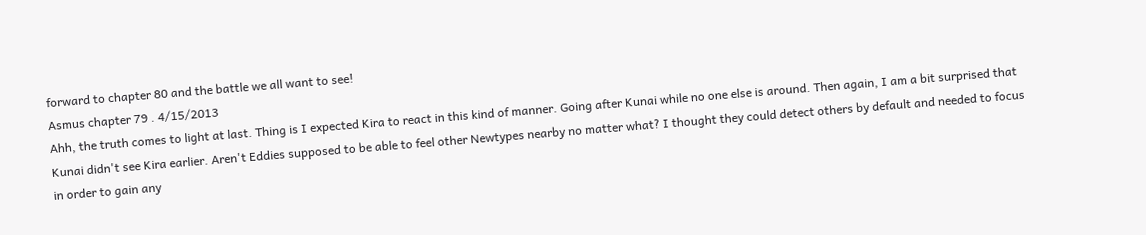forward to chapter 80 and the battle we all want to see!
Asmus chapter 79 . 4/15/2013
Ahh, the truth comes to light at last. Thing is I expected Kira to react in this kind of manner. Going after Kunai while no one else is around. Then again, I am a bit surprised that Kunai didn't see Kira earlier. Aren't Eddies supposed to be able to feel other Newtypes nearby no matter what? I thought they could detect others by default and needed to focus in order to gain any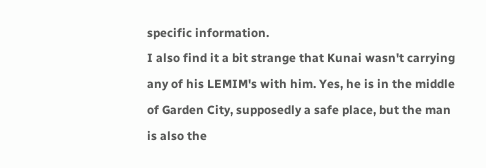specific information.
I also find it a bit strange that Kunai wasn't carrying any of his LEMIM's with him. Yes, he is in the middle of Garden City, supposedly a safe place, but the man is also the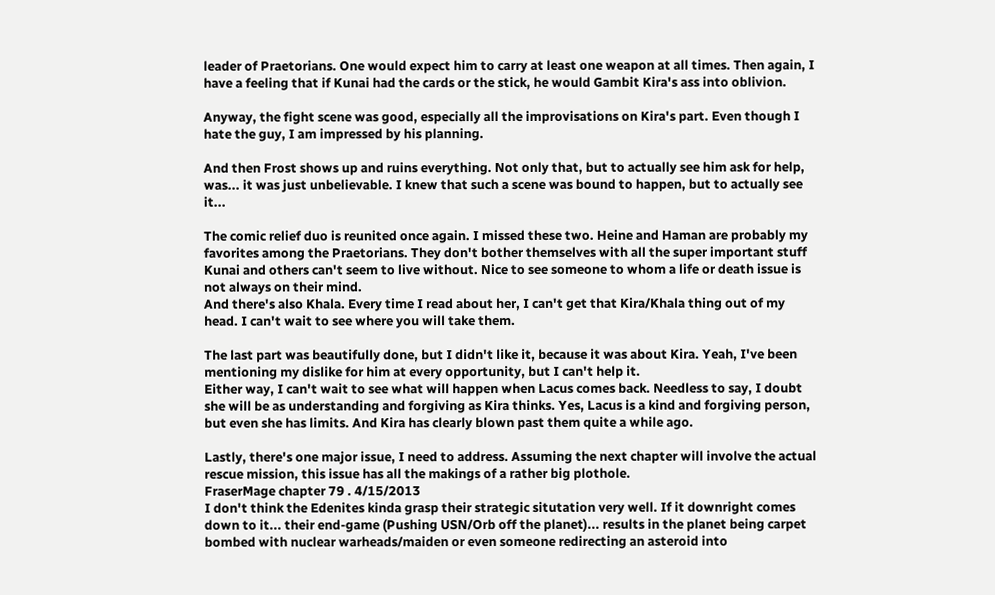leader of Praetorians. One would expect him to carry at least one weapon at all times. Then again, I have a feeling that if Kunai had the cards or the stick, he would Gambit Kira's ass into oblivion.

Anyway, the fight scene was good, especially all the improvisations on Kira's part. Even though I hate the guy, I am impressed by his planning.

And then Frost shows up and ruins everything. Not only that, but to actually see him ask for help, was... it was just unbelievable. I knew that such a scene was bound to happen, but to actually see it...

The comic relief duo is reunited once again. I missed these two. Heine and Haman are probably my favorites among the Praetorians. They don't bother themselves with all the super important stuff Kunai and others can't seem to live without. Nice to see someone to whom a life or death issue is not always on their mind.
And there's also Khala. Every time I read about her, I can't get that Kira/Khala thing out of my head. I can't wait to see where you will take them.

The last part was beautifully done, but I didn't like it, because it was about Kira. Yeah, I've been mentioning my dislike for him at every opportunity, but I can't help it.
Either way, I can't wait to see what will happen when Lacus comes back. Needless to say, I doubt she will be as understanding and forgiving as Kira thinks. Yes, Lacus is a kind and forgiving person, but even she has limits. And Kira has clearly blown past them quite a while ago.

Lastly, there's one major issue, I need to address. Assuming the next chapter will involve the actual rescue mission, this issue has all the makings of a rather big plothole.
FraserMage chapter 79 . 4/15/2013
I don't think the Edenites kinda grasp their strategic situtation very well. If it downright comes down to it... their end-game (Pushing USN/Orb off the planet)... results in the planet being carpet bombed with nuclear warheads/maiden or even someone redirecting an asteroid into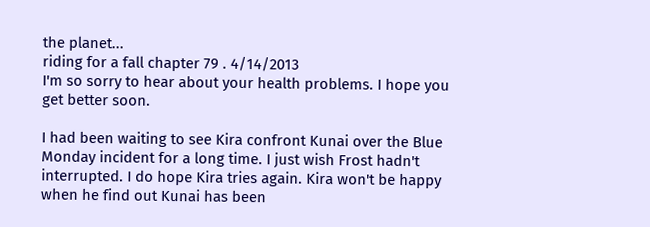the planet...
riding for a fall chapter 79 . 4/14/2013
I'm so sorry to hear about your health problems. I hope you get better soon.

I had been waiting to see Kira confront Kunai over the Blue Monday incident for a long time. I just wish Frost hadn't interrupted. I do hope Kira tries again. Kira won't be happy when he find out Kunai has been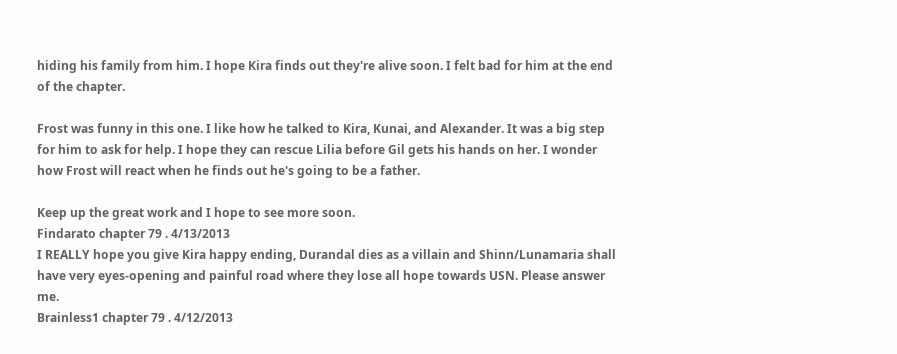hiding his family from him. I hope Kira finds out they're alive soon. I felt bad for him at the end of the chapter.

Frost was funny in this one. I like how he talked to Kira, Kunai, and Alexander. It was a big step for him to ask for help. I hope they can rescue Lilia before Gil gets his hands on her. I wonder how Frost will react when he finds out he's going to be a father.

Keep up the great work and I hope to see more soon.
Findarato chapter 79 . 4/13/2013
I REALLY hope you give Kira happy ending, Durandal dies as a villain and Shinn/Lunamaria shall have very eyes-opening and painful road where they lose all hope towards USN. Please answer me.
Brainless1 chapter 79 . 4/12/2013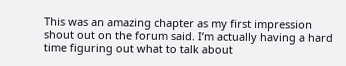This was an amazing chapter as my first impression shout out on the forum said. I’m actually having a hard time figuring out what to talk about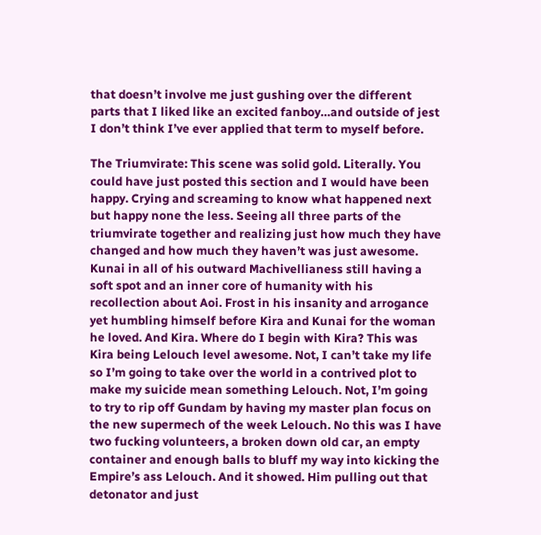that doesn’t involve me just gushing over the different parts that I liked like an excited fanboy…and outside of jest I don’t think I’ve ever applied that term to myself before.

The Triumvirate: This scene was solid gold. Literally. You could have just posted this section and I would have been happy. Crying and screaming to know what happened next but happy none the less. Seeing all three parts of the triumvirate together and realizing just how much they have changed and how much they haven’t was just awesome. Kunai in all of his outward Machivellianess still having a soft spot and an inner core of humanity with his recollection about Aoi. Frost in his insanity and arrogance yet humbling himself before Kira and Kunai for the woman he loved. And Kira. Where do I begin with Kira? This was Kira being Lelouch level awesome. Not, I can’t take my life so I’m going to take over the world in a contrived plot to make my suicide mean something Lelouch. Not, I’m going to try to rip off Gundam by having my master plan focus on the new supermech of the week Lelouch. No this was I have two fucking volunteers, a broken down old car, an empty container and enough balls to bluff my way into kicking the Empire’s ass Lelouch. And it showed. Him pulling out that detonator and just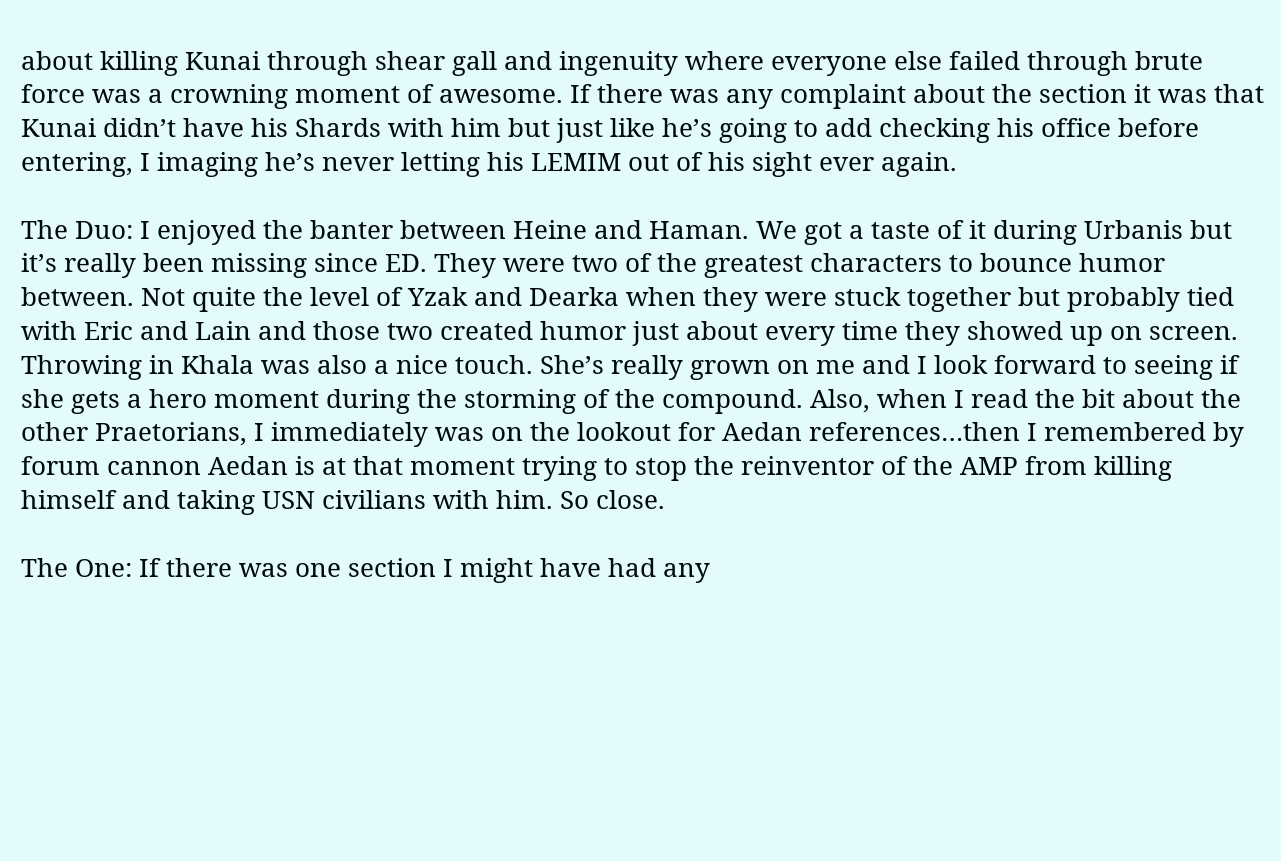about killing Kunai through shear gall and ingenuity where everyone else failed through brute force was a crowning moment of awesome. If there was any complaint about the section it was that Kunai didn’t have his Shards with him but just like he’s going to add checking his office before entering, I imaging he’s never letting his LEMIM out of his sight ever again.

The Duo: I enjoyed the banter between Heine and Haman. We got a taste of it during Urbanis but it’s really been missing since ED. They were two of the greatest characters to bounce humor between. Not quite the level of Yzak and Dearka when they were stuck together but probably tied with Eric and Lain and those two created humor just about every time they showed up on screen. Throwing in Khala was also a nice touch. She’s really grown on me and I look forward to seeing if she gets a hero moment during the storming of the compound. Also, when I read the bit about the other Praetorians, I immediately was on the lookout for Aedan references…then I remembered by forum cannon Aedan is at that moment trying to stop the reinventor of the AMP from killing himself and taking USN civilians with him. So close.

The One: If there was one section I might have had any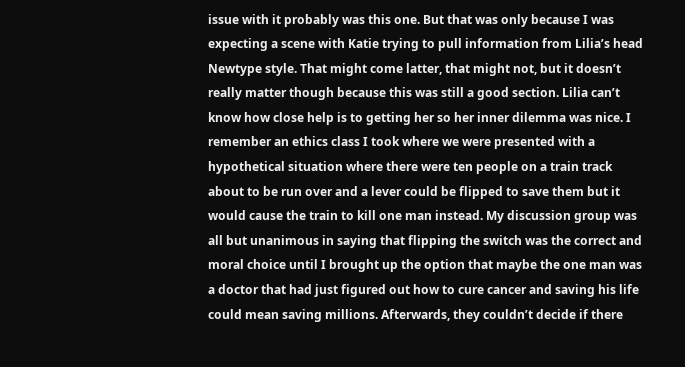issue with it probably was this one. But that was only because I was expecting a scene with Katie trying to pull information from Lilia’s head Newtype style. That might come latter, that might not, but it doesn’t really matter though because this was still a good section. Lilia can’t know how close help is to getting her so her inner dilemma was nice. I remember an ethics class I took where we were presented with a hypothetical situation where there were ten people on a train track about to be run over and a lever could be flipped to save them but it would cause the train to kill one man instead. My discussion group was all but unanimous in saying that flipping the switch was the correct and moral choice until I brought up the option that maybe the one man was a doctor that had just figured out how to cure cancer and saving his life could mean saving millions. Afterwards, they couldn’t decide if there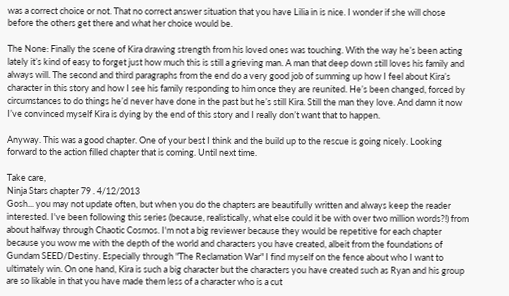was a correct choice or not. That no correct answer situation that you have Lilia in is nice. I wonder if she will chose before the others get there and what her choice would be.

The None: Finally the scene of Kira drawing strength from his loved ones was touching. With the way he’s been acting lately it’s kind of easy to forget just how much this is still a grieving man. A man that deep down still loves his family and always will. The second and third paragraphs from the end do a very good job of summing up how I feel about Kira’s character in this story and how I see his family responding to him once they are reunited. He’s been changed, forced by circumstances to do things he’d never have done in the past but he’s still Kira. Still the man they love. And damn it now I’ve convinced myself Kira is dying by the end of this story and I really don’t want that to happen.

Anyway. This was a good chapter. One of your best I think and the build up to the rescue is going nicely. Looking forward to the action filled chapter that is coming. Until next time.

Take care,
Ninja Stars chapter 79 . 4/12/2013
Gosh... you may not update often, but when you do the chapters are beautifully written and always keep the reader interested. I've been following this series (because, realistically, what else could it be with over two million words?!) from about halfway through Chaotic Cosmos. I'm not a big reviewer because they would be repetitive for each chapter because you wow me with the depth of the world and characters you have created, albeit from the foundations of Gundam SEED/Destiny. Especially through "The Reclamation War" I find myself on the fence about who I want to ultimately win. On one hand, Kira is such a big character but the characters you have created such as Ryan and his group are so likable in that you have made them less of a character who is a cut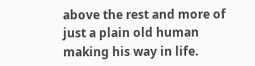above the rest and more of just a plain old human making his way in life.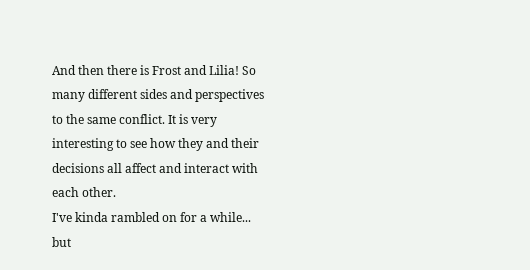And then there is Frost and Lilia! So many different sides and perspectives to the same conflict. It is very interesting to see how they and their decisions all affect and interact with each other.
I've kinda rambled on for a while... but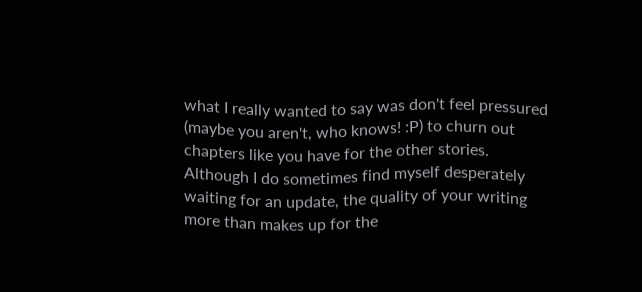what I really wanted to say was don't feel pressured (maybe you aren't, who knows! :P) to churn out chapters like you have for the other stories. Although I do sometimes find myself desperately waiting for an update, the quality of your writing more than makes up for the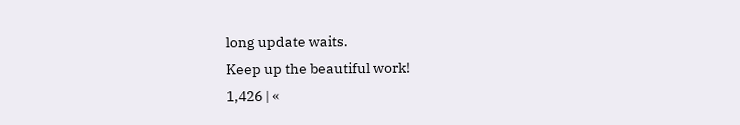long update waits.
Keep up the beautiful work!
1,426 | «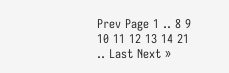Prev Page 1 .. 8 9 10 11 12 13 14 21 .. Last Next »